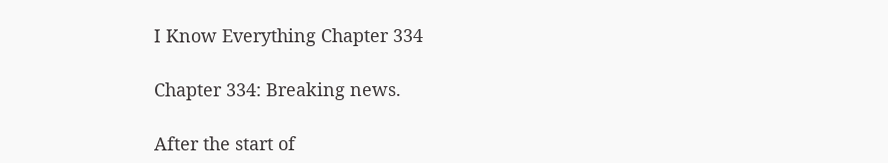I Know Everything Chapter 334

Chapter 334: Breaking news.

After the start of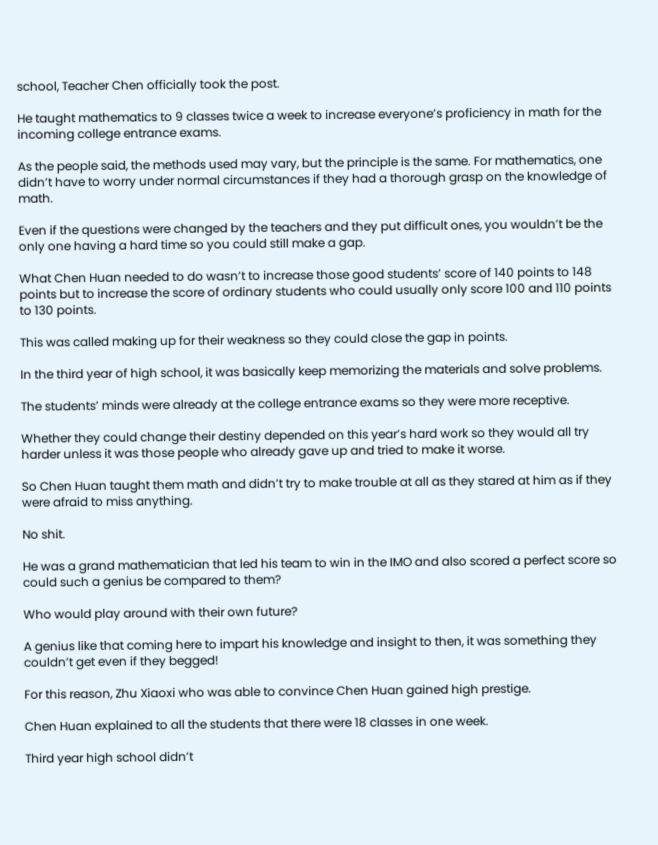school, Teacher Chen officially took the post.

He taught mathematics to 9 classes twice a week to increase everyone’s proficiency in math for the incoming college entrance exams.

As the people said, the methods used may vary, but the principle is the same. For mathematics, one didn’t have to worry under normal circumstances if they had a thorough grasp on the knowledge of math.

Even if the questions were changed by the teachers and they put difficult ones, you wouldn’t be the only one having a hard time so you could still make a gap.

What Chen Huan needed to do wasn’t to increase those good students’ score of 140 points to 148 points but to increase the score of ordinary students who could usually only score 100 and 110 points to 130 points.

This was called making up for their weakness so they could close the gap in points.

In the third year of high school, it was basically keep memorizing the materials and solve problems.

The students’ minds were already at the college entrance exams so they were more receptive.

Whether they could change their destiny depended on this year’s hard work so they would all try harder unless it was those people who already gave up and tried to make it worse.

So Chen Huan taught them math and didn’t try to make trouble at all as they stared at him as if they were afraid to miss anything.

No shit.

He was a grand mathematician that led his team to win in the IMO and also scored a perfect score so could such a genius be compared to them?

Who would play around with their own future?

A genius like that coming here to impart his knowledge and insight to then, it was something they couldn’t get even if they begged!

For this reason, Zhu Xiaoxi who was able to convince Chen Huan gained high prestige.

Chen Huan explained to all the students that there were 18 classes in one week.

Third year high school didn’t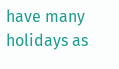have many holidays as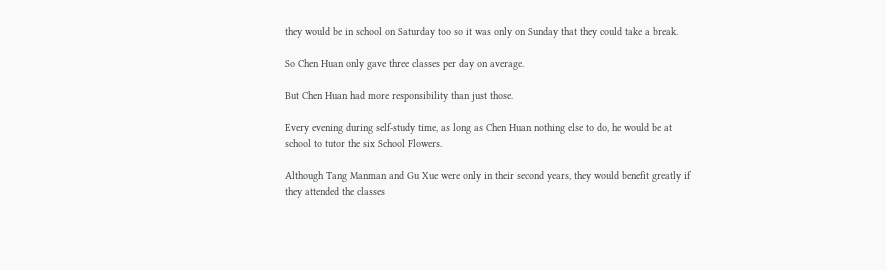they would be in school on Saturday too so it was only on Sunday that they could take a break.

So Chen Huan only gave three classes per day on average.

But Chen Huan had more responsibility than just those.

Every evening during self-study time, as long as Chen Huan nothing else to do, he would be at school to tutor the six School Flowers.

Although Tang Manman and Gu Xue were only in their second years, they would benefit greatly if they attended the classes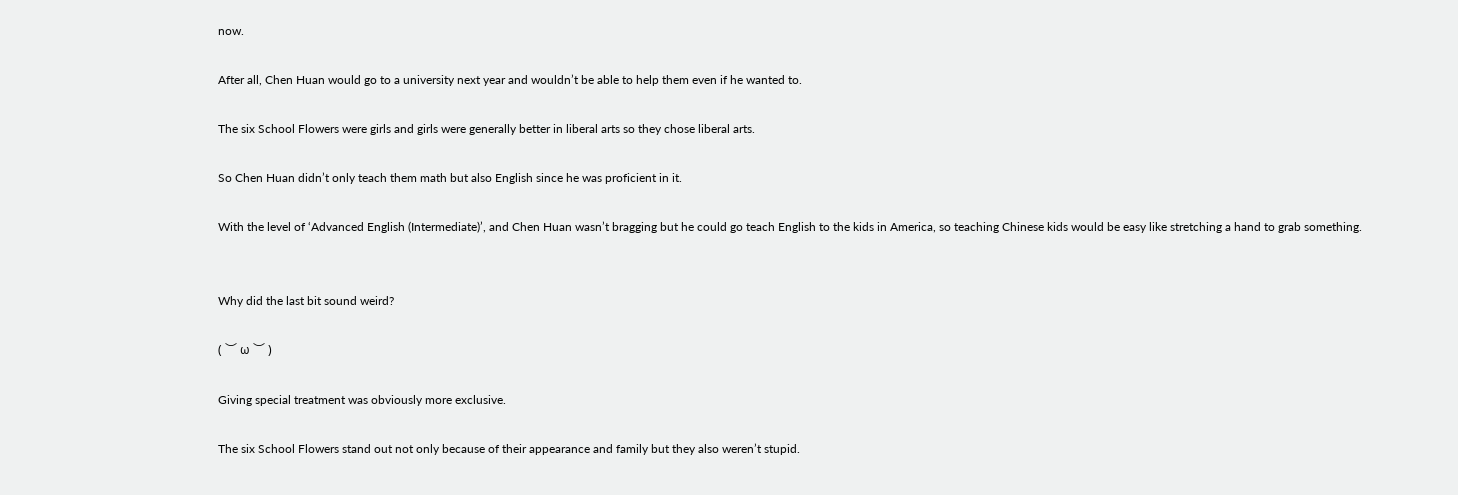now.

After all, Chen Huan would go to a university next year and wouldn’t be able to help them even if he wanted to.

The six School Flowers were girls and girls were generally better in liberal arts so they chose liberal arts.

So Chen Huan didn’t only teach them math but also English since he was proficient in it.

With the level of ‘Advanced English (Intermediate)’, and Chen Huan wasn’t bragging but he could go teach English to the kids in America, so teaching Chinese kids would be easy like stretching a hand to grab something.


Why did the last bit sound weird?

( ︶ ω ︶ )

Giving special treatment was obviously more exclusive.

The six School Flowers stand out not only because of their appearance and family but they also weren’t stupid.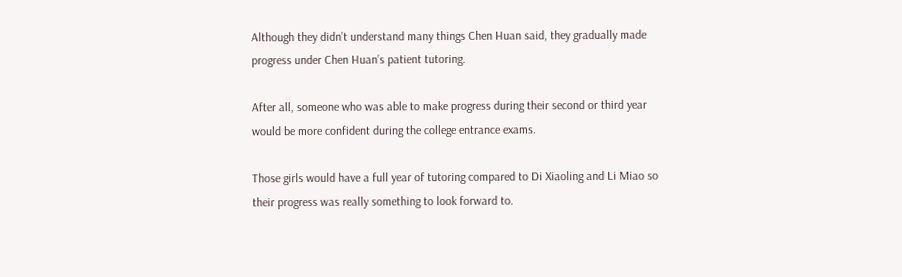Although they didn’t understand many things Chen Huan said, they gradually made progress under Chen Huan’s patient tutoring.

After all, someone who was able to make progress during their second or third year would be more confident during the college entrance exams.

Those girls would have a full year of tutoring compared to Di Xiaoling and Li Miao so their progress was really something to look forward to.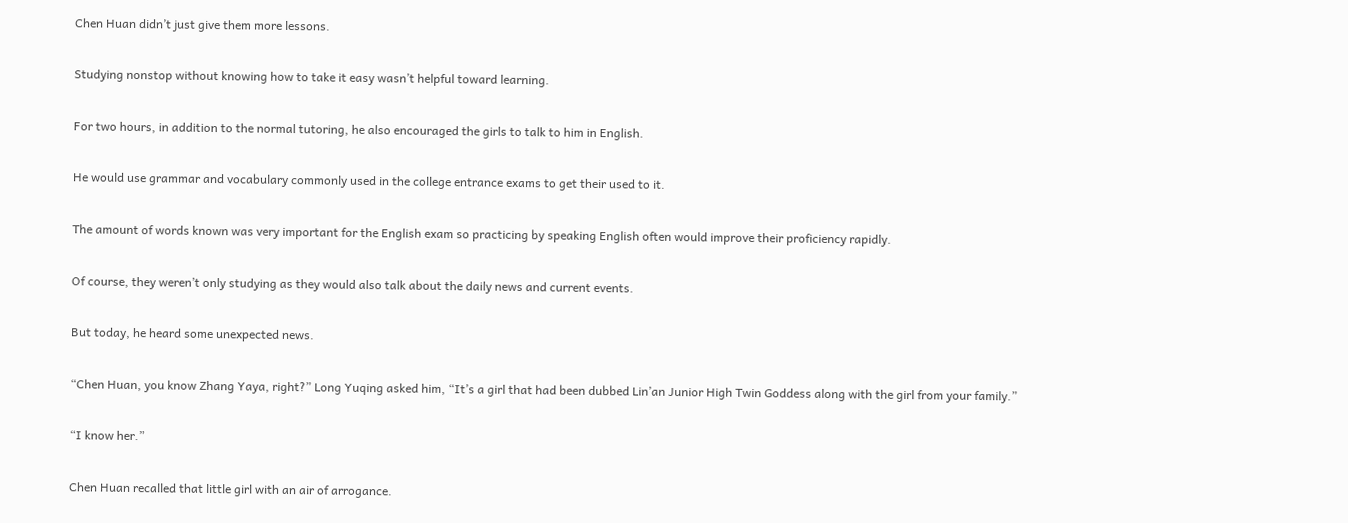Chen Huan didn’t just give them more lessons.

Studying nonstop without knowing how to take it easy wasn’t helpful toward learning.

For two hours, in addition to the normal tutoring, he also encouraged the girls to talk to him in English.

He would use grammar and vocabulary commonly used in the college entrance exams to get their used to it.

The amount of words known was very important for the English exam so practicing by speaking English often would improve their proficiency rapidly.

Of course, they weren’t only studying as they would also talk about the daily news and current events.

But today, he heard some unexpected news.

“Chen Huan, you know Zhang Yaya, right?” Long Yuqing asked him, “It’s a girl that had been dubbed Lin’an Junior High Twin Goddess along with the girl from your family.”

“I know her.”

Chen Huan recalled that little girl with an air of arrogance.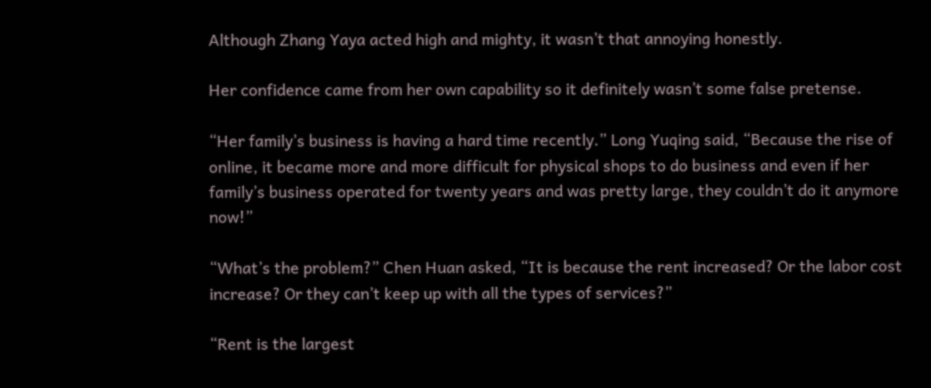Although Zhang Yaya acted high and mighty, it wasn’t that annoying honestly.

Her confidence came from her own capability so it definitely wasn’t some false pretense.

“Her family’s business is having a hard time recently.” Long Yuqing said, “Because the rise of online, it became more and more difficult for physical shops to do business and even if her family’s business operated for twenty years and was pretty large, they couldn’t do it anymore now!”

“What’s the problem?” Chen Huan asked, “It is because the rent increased? Or the labor cost increase? Or they can’t keep up with all the types of services?”

“Rent is the largest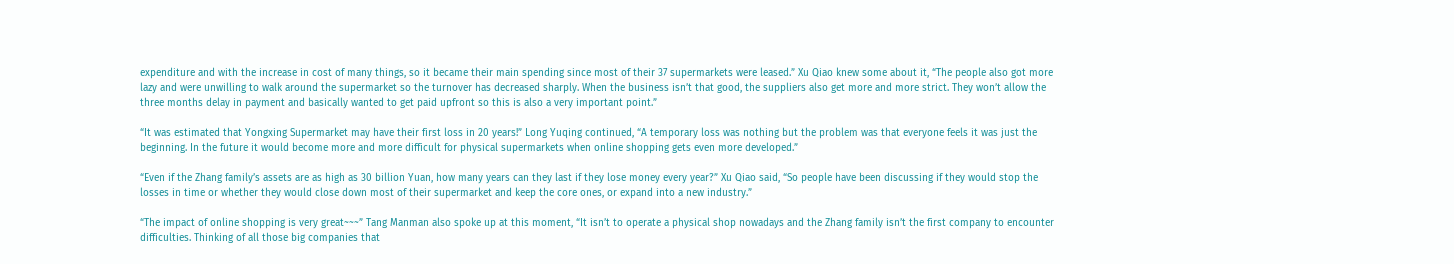expenditure and with the increase in cost of many things, so it became their main spending since most of their 37 supermarkets were leased.” Xu Qiao knew some about it, “The people also got more lazy and were unwilling to walk around the supermarket so the turnover has decreased sharply. When the business isn’t that good, the suppliers also get more and more strict. They won’t allow the three months delay in payment and basically wanted to get paid upfront so this is also a very important point.”

“It was estimated that Yongxing Supermarket may have their first loss in 20 years!” Long Yuqing continued, “A temporary loss was nothing but the problem was that everyone feels it was just the beginning. In the future it would become more and more difficult for physical supermarkets when online shopping gets even more developed.”

“Even if the Zhang family’s assets are as high as 30 billion Yuan, how many years can they last if they lose money every year?” Xu Qiao said, “So people have been discussing if they would stop the losses in time or whether they would close down most of their supermarket and keep the core ones, or expand into a new industry.”

“The impact of online shopping is very great~~~” Tang Manman also spoke up at this moment, “It isn’t to operate a physical shop nowadays and the Zhang family isn’t the first company to encounter difficulties. Thinking of all those big companies that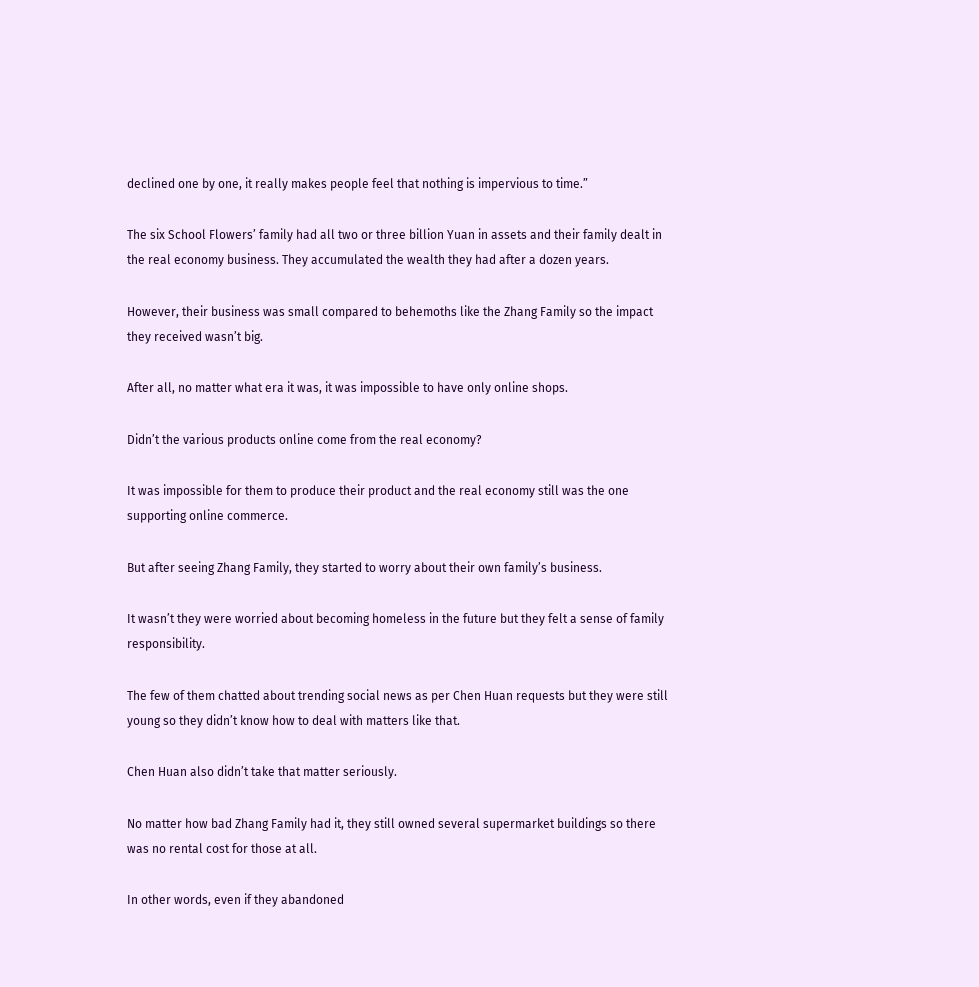declined one by one, it really makes people feel that nothing is impervious to time.”

The six School Flowers’ family had all two or three billion Yuan in assets and their family dealt in the real economy business. They accumulated the wealth they had after a dozen years.

However, their business was small compared to behemoths like the Zhang Family so the impact they received wasn’t big.

After all, no matter what era it was, it was impossible to have only online shops.

Didn’t the various products online come from the real economy?

It was impossible for them to produce their product and the real economy still was the one  supporting online commerce.

But after seeing Zhang Family, they started to worry about their own family’s business.

It wasn’t they were worried about becoming homeless in the future but they felt a sense of family responsibility.

The few of them chatted about trending social news as per Chen Huan requests but they were still young so they didn’t know how to deal with matters like that.

Chen Huan also didn’t take that matter seriously.

No matter how bad Zhang Family had it, they still owned several supermarket buildings so there was no rental cost for those at all.

In other words, even if they abandoned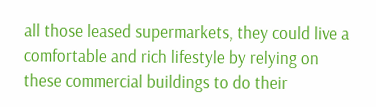all those leased supermarkets, they could live a comfortable and rich lifestyle by relying on these commercial buildings to do their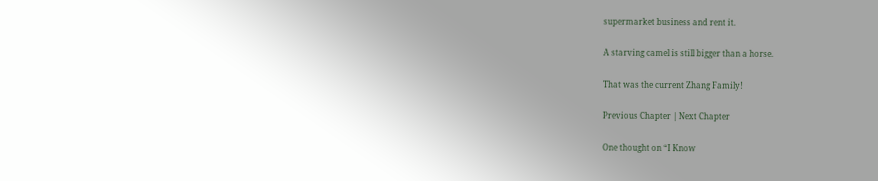supermarket business and rent it.

A starving camel is still bigger than a horse.

That was the current Zhang Family!

Previous Chapter | Next Chapter

One thought on “I Know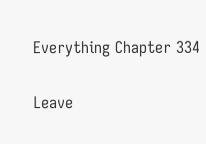Everything Chapter 334

Leave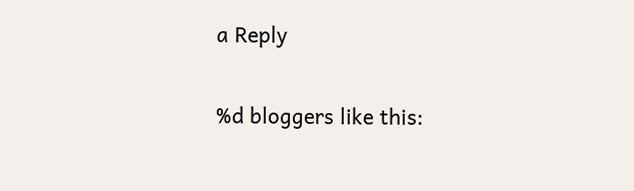a Reply

%d bloggers like this: